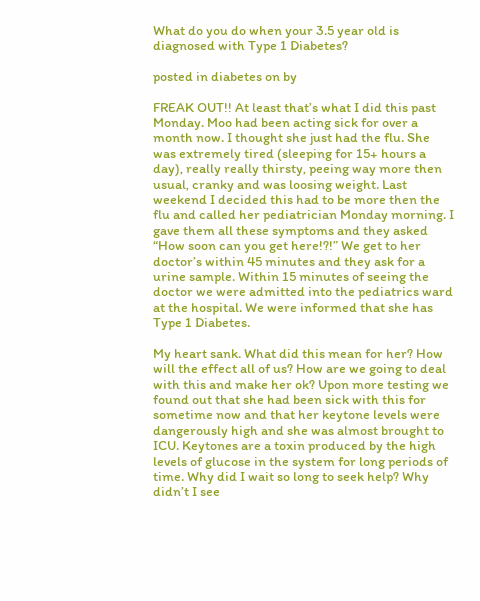What do you do when your 3.5 year old is diagnosed with Type 1 Diabetes?

posted in diabetes on by

FREAK OUT!! At least that’s what I did this past Monday. Moo had been acting sick for over a month now. I thought she just had the flu. She was extremely tired (sleeping for 15+ hours a day), really really thirsty, peeing way more then usual, cranky and was loosing weight. Last weekend I decided this had to be more then the flu and called her pediatrician Monday morning. I gave them all these symptoms and they asked “How soon can you get here!?!” We get to her doctor’s within 45 minutes and they ask for a urine sample. Within 15 minutes of seeing the doctor we were admitted into the pediatrics ward at the hospital. We were informed that she has Type 1 Diabetes.

My heart sank. What did this mean for her? How will the effect all of us? How are we going to deal with this and make her ok? Upon more testing we found out that she had been sick with this for sometime now and that her keytone levels were dangerously high and she was almost brought to ICU. Keytones are a toxin produced by the high levels of glucose in the system for long periods of time. Why did I wait so long to seek help? Why didn’t I see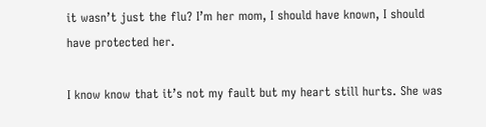it wasn’t just the flu? I’m her mom, I should have known, I should have protected her.

I know know that it’s not my fault but my heart still hurts. She was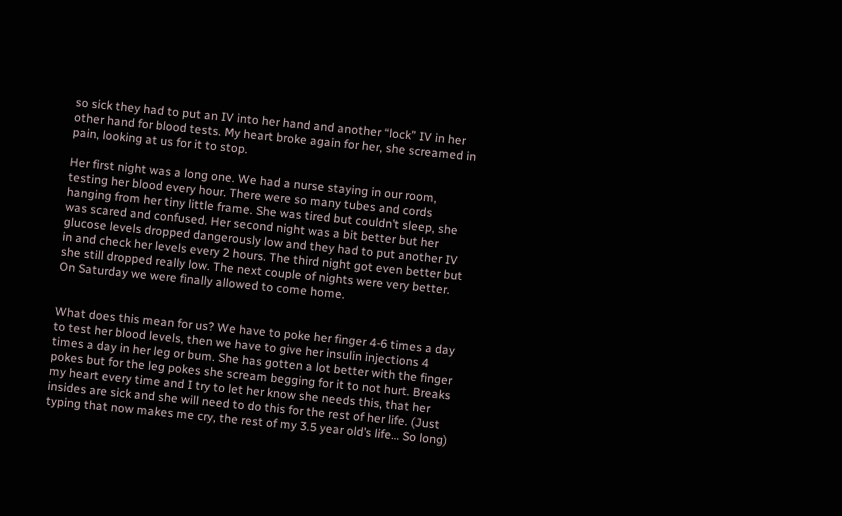so sick they had to put an IV into her hand and another “lock” IV in her other hand for blood tests. My heart broke again for her, she screamed in pain, looking at us for it to stop.

Her first night was a long one. We had a nurse staying in our room, testing her blood every hour. There were so many tubes and cords hanging from her tiny little frame. She was tired but couldn’t sleep, she was scared and confused. Her second night was a bit better but her glucose levels dropped dangerously low and they had to put another IV in and check her levels every 2 hours. The third night got even better but she still dropped really low. The next couple of nights were very better. On Saturday we were finally allowed to come home.


What does this mean for us? We have to poke her finger 4-6 times a day to test her blood levels, then we have to give her insulin injections 4 times a day in her leg or bum. She has gotten a lot better with the finger pokes but for the leg pokes she scream begging for it to not hurt. Breaks my heart every time and I try to let her know she needs this, that her insides are sick and she will need to do this for the rest of her life. (Just typing that now makes me cry, the rest of my 3.5 year old’s life… So long)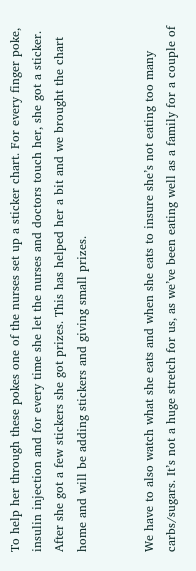To help her through these pokes one of the nurses set up a sticker chart. For every finger poke, insulin injection and for every time she let the nurses and doctors touch her, she got a sticker. After she got a few stickers she got prizes. This has helped her a bit and we brought the chart home and will be adding stickers and giving small prizes.


We have to also watch what she eats and when she eats to insure she’s not eating too many carbs/sugars. It’s not a huge stretch for us, as we’ve been eating well as a family for a couple of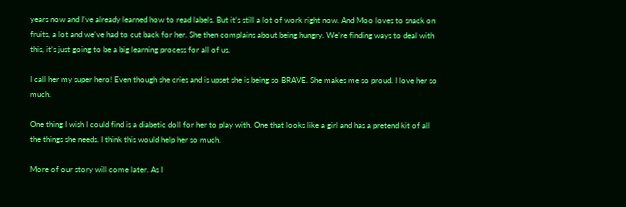years now and I’ve already learned how to read labels. But it’s still a lot of work right now. And Moo loves to snack on fruits, a lot and we’ve had to cut back for her. She then complains about being hungry. We’re finding ways to deal with this, it’s just going to be a big learning process for all of us.

I call her my super hero! Even though she cries and is upset she is being so BRAVE. She makes me so proud. I love her so much.

One thing I wish I could find is a diabetic doll for her to play with. One that looks like a girl and has a pretend kit of all the things she needs. I think this would help her so much.

More of our story will come later. As I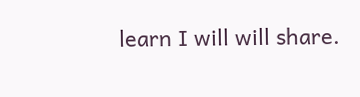learn I will will share.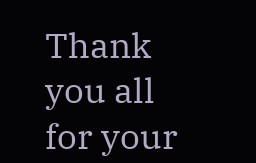Thank you all for your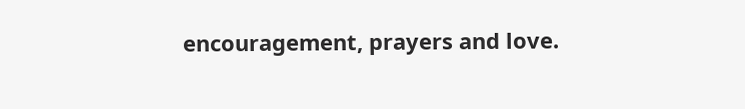encouragement, prayers and love.